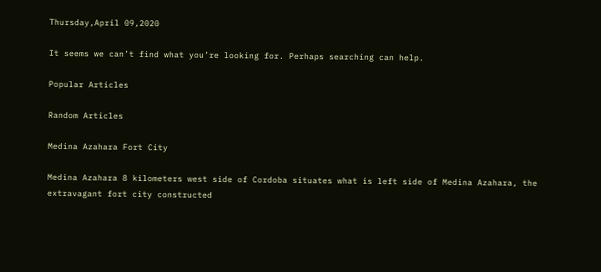Thursday,April 09,2020

It seems we can’t find what you’re looking for. Perhaps searching can help.

Popular Articles

Random Articles

Medina Azahara Fort City

Medina Azahara 8 kilometers west side of Cordoba situates what is left side of Medina Azahara, the extravagant fort city constructed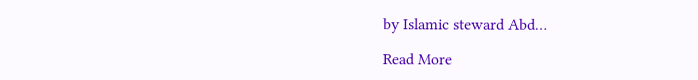by Islamic steward Abd…

Read More